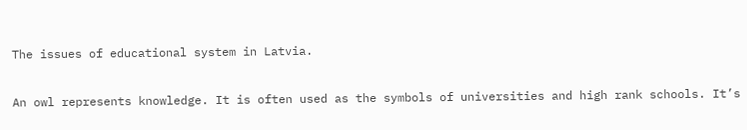The issues of educational system in Latvia.

An owl represents knowledge. It is often used as the symbols of universities and high rank schools. It’s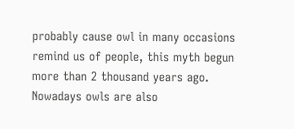probably cause owl in many occasions remind us of people, this myth begun more than 2 thousand years ago. Nowadays owls are also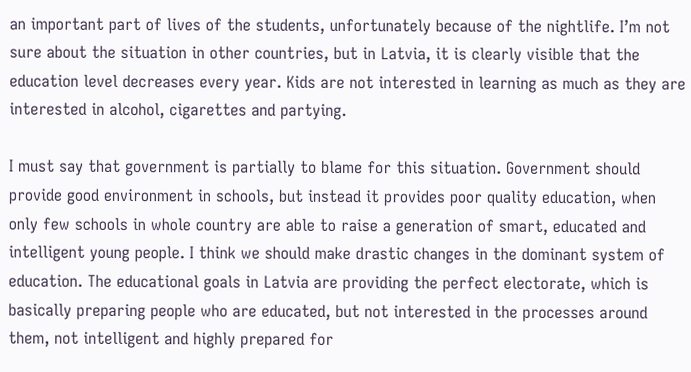an important part of lives of the students, unfortunately because of the nightlife. I’m not sure about the situation in other countries, but in Latvia, it is clearly visible that the education level decreases every year. Kids are not interested in learning as much as they are interested in alcohol, cigarettes and partying.

I must say that government is partially to blame for this situation. Government should provide good environment in schools, but instead it provides poor quality education, when only few schools in whole country are able to raise a generation of smart, educated and intelligent young people. I think we should make drastic changes in the dominant system of education. The educational goals in Latvia are providing the perfect electorate, which is basically preparing people who are educated, but not interested in the processes around them, not intelligent and highly prepared for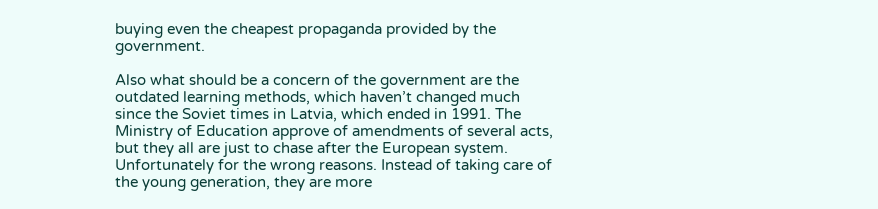buying even the cheapest propaganda provided by the government.

Also what should be a concern of the government are the outdated learning methods, which haven’t changed much since the Soviet times in Latvia, which ended in 1991. The Ministry of Education approve of amendments of several acts, but they all are just to chase after the European system. Unfortunately for the wrong reasons. Instead of taking care of the young generation, they are more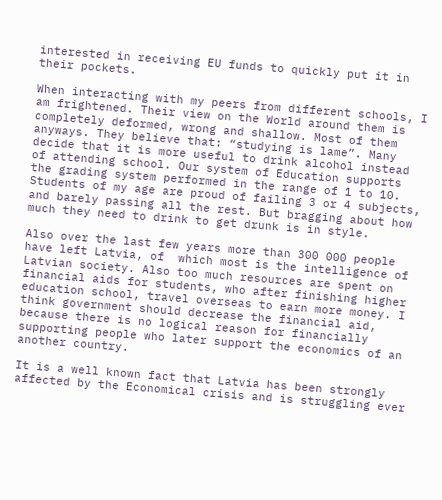interested in receiving EU funds to quickly put it in their pockets.

When interacting with my peers from different schools, I am frightened. Their view on the World around them is completely deformed, wrong and shallow. Most of them anyways. They believe that: “studying is lame”. Many decide that it is more useful to drink alcohol instead of attending school. Our system of Education supports the grading system performed in the range of 1 to 10. Students of my age are proud of failing 3 or 4 subjects, and barely passing all the rest. But bragging about how much they need to drink to get drunk is in style.

Also over the last few years more than 300 000 people have left Latvia, of  which most is the intelligence of Latvian society. Also too much resources are spent on financial aids for students, who after finishing higher education school, travel overseas to earn more money. I think government should decrease the financial aid, because there is no logical reason for financially supporting people who later support the economics of an another country.

It is a well known fact that Latvia has been strongly affected by the Economical crisis and is struggling ever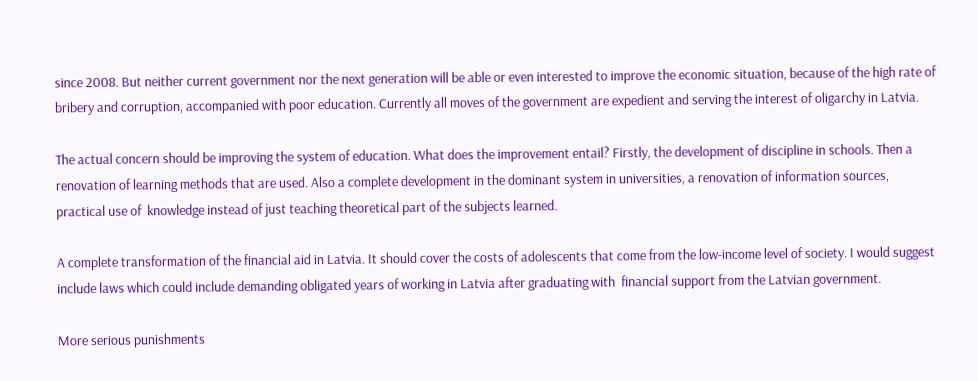since 2008. But neither current government nor the next generation will be able or even interested to improve the economic situation, because of the high rate of bribery and corruption, accompanied with poor education. Currently all moves of the government are expedient and serving the interest of oligarchy in Latvia.

The actual concern should be improving the system of education. What does the improvement entail? Firstly, the development of discipline in schools. Then a renovation of learning methods that are used. Also a complete development in the dominant system in universities, a renovation of information sources, practical use of  knowledge instead of just teaching theoretical part of the subjects learned.

A complete transformation of the financial aid in Latvia. It should cover the costs of adolescents that come from the low-income level of society. I would suggest include laws which could include demanding obligated years of working in Latvia after graduating with  financial support from the Latvian government.

More serious punishments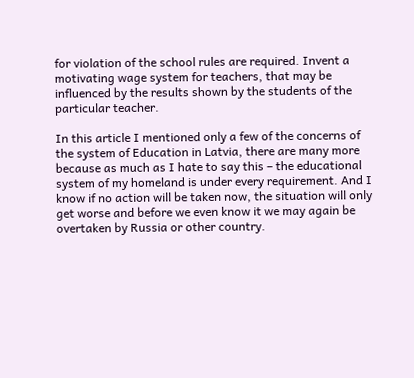for violation of the school rules are required. Invent a motivating wage system for teachers, that may be influenced by the results shown by the students of the particular teacher.

In this article I mentioned only a few of the concerns of the system of Education in Latvia, there are many more because as much as I hate to say this – the educational system of my homeland is under every requirement. And I know if no action will be taken now, the situation will only get worse and before we even know it we may again be overtaken by Russia or other country.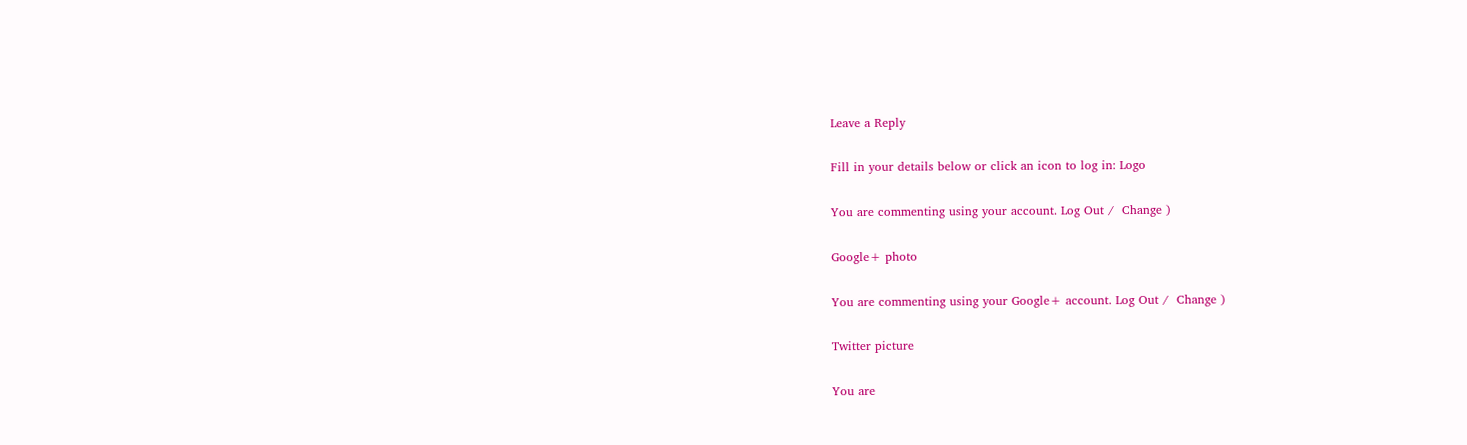Leave a Reply

Fill in your details below or click an icon to log in: Logo

You are commenting using your account. Log Out /  Change )

Google+ photo

You are commenting using your Google+ account. Log Out /  Change )

Twitter picture

You are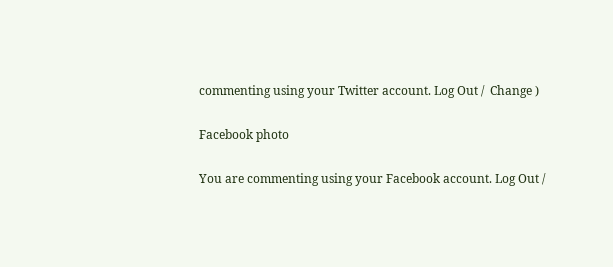commenting using your Twitter account. Log Out /  Change )

Facebook photo

You are commenting using your Facebook account. Log Out /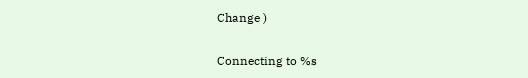Change )

Connecting to %s